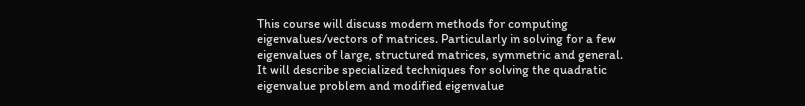This course will discuss modern methods for computing eigenvalues/vectors of matrices. Particularly in solving for a few eigenvalues of large, structured matrices, symmetric and general. It will describe specialized techniques for solving the quadratic eigenvalue problem and modified eigenvalue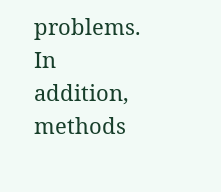problems. In addition, methods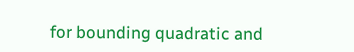for bounding quadratic and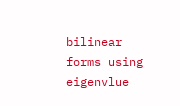bilinear forms using eigenvlue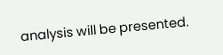analysis will be presented.